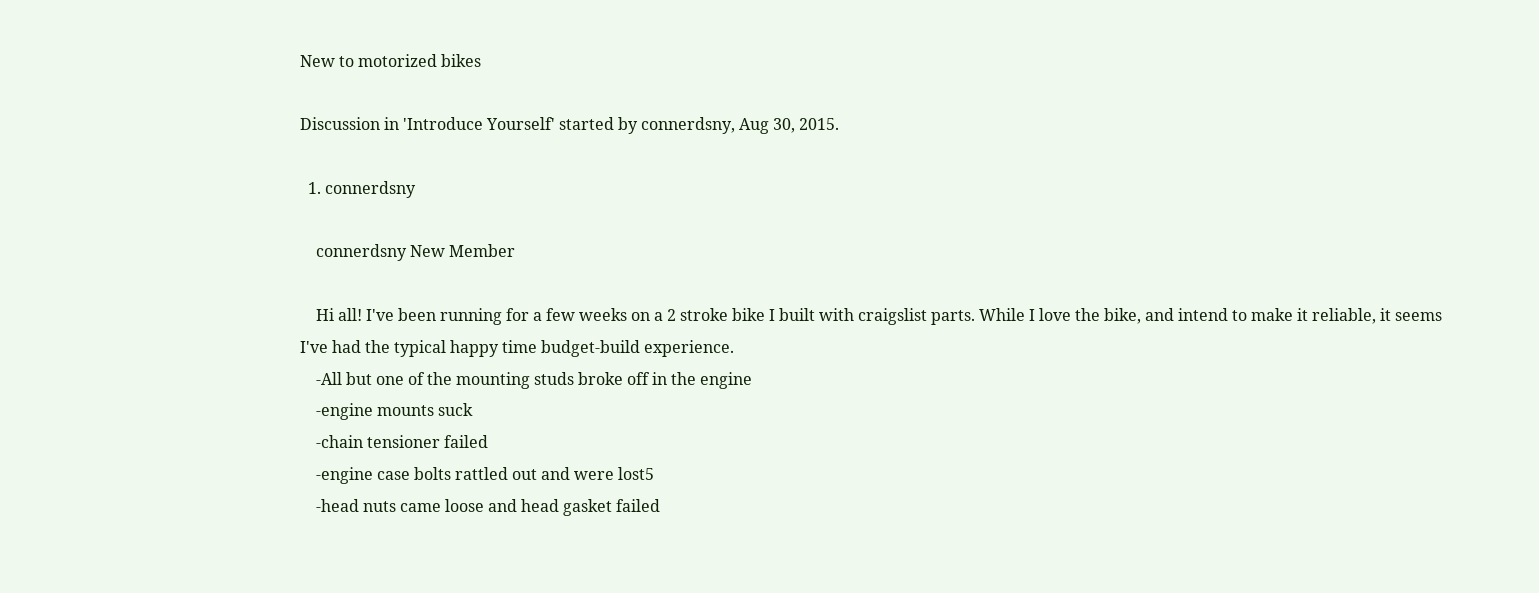New to motorized bikes

Discussion in 'Introduce Yourself' started by connerdsny, Aug 30, 2015.

  1. connerdsny

    connerdsny New Member

    Hi all! I've been running for a few weeks on a 2 stroke bike I built with craigslist parts. While I love the bike, and intend to make it reliable, it seems I've had the typical happy time budget-build experience.
    -All but one of the mounting studs broke off in the engine
    -engine mounts suck
    -chain tensioner failed
    -engine case bolts rattled out and were lost5
    -head nuts came loose and head gasket failed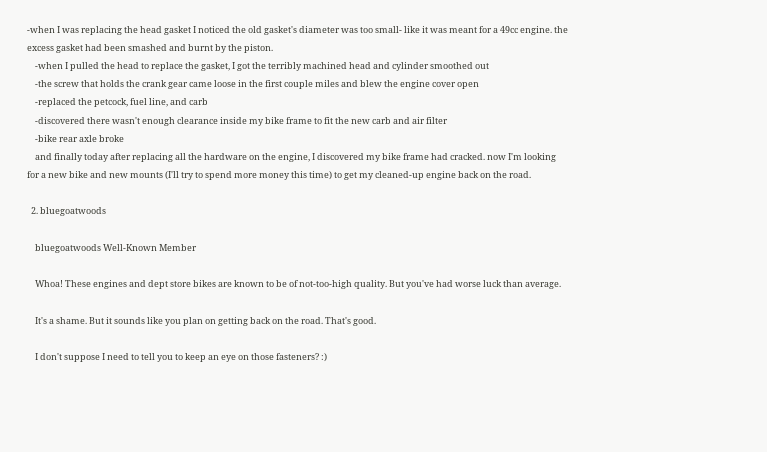-when I was replacing the head gasket I noticed the old gasket's diameter was too small- like it was meant for a 49cc engine. the excess gasket had been smashed and burnt by the piston.
    -when I pulled the head to replace the gasket, I got the terribly machined head and cylinder smoothed out
    -the screw that holds the crank gear came loose in the first couple miles and blew the engine cover open
    -replaced the petcock, fuel line, and carb
    -discovered there wasn't enough clearance inside my bike frame to fit the new carb and air filter
    -bike rear axle broke
    and finally today after replacing all the hardware on the engine, I discovered my bike frame had cracked. now I'm looking for a new bike and new mounts (I'll try to spend more money this time) to get my cleaned-up engine back on the road.

  2. bluegoatwoods

    bluegoatwoods Well-Known Member

    Whoa! These engines and dept store bikes are known to be of not-too-high quality. But you've had worse luck than average.

    It's a shame. But it sounds like you plan on getting back on the road. That's good.

    I don't suppose I need to tell you to keep an eye on those fasteners? :)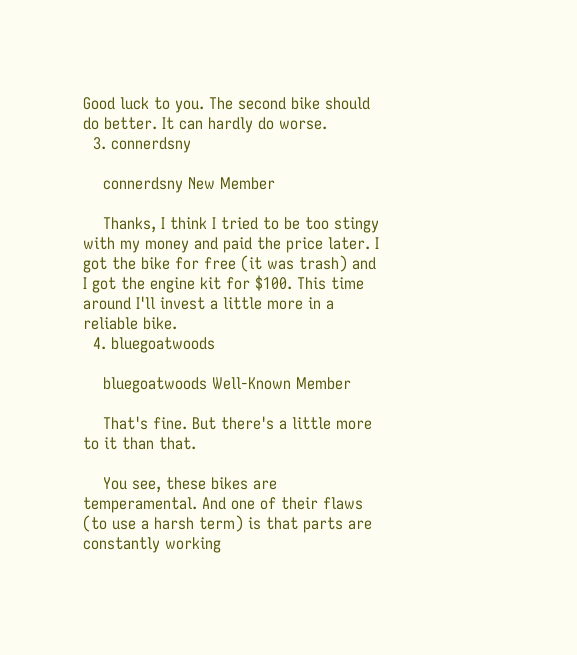Good luck to you. The second bike should do better. It can hardly do worse.
  3. connerdsny

    connerdsny New Member

    Thanks, I think I tried to be too stingy with my money and paid the price later. I got the bike for free (it was trash) and I got the engine kit for $100. This time around I'll invest a little more in a reliable bike.
  4. bluegoatwoods

    bluegoatwoods Well-Known Member

    That's fine. But there's a little more to it than that.

    You see, these bikes are temperamental. And one of their flaws (to use a harsh term) is that parts are constantly working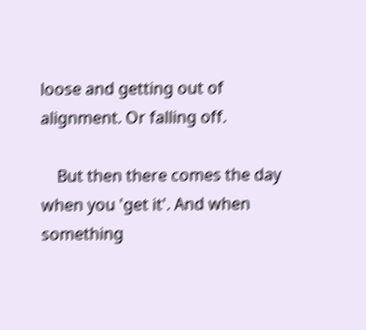loose and getting out of alignment. Or falling off.

    But then there comes the day when you 'get it'. And when something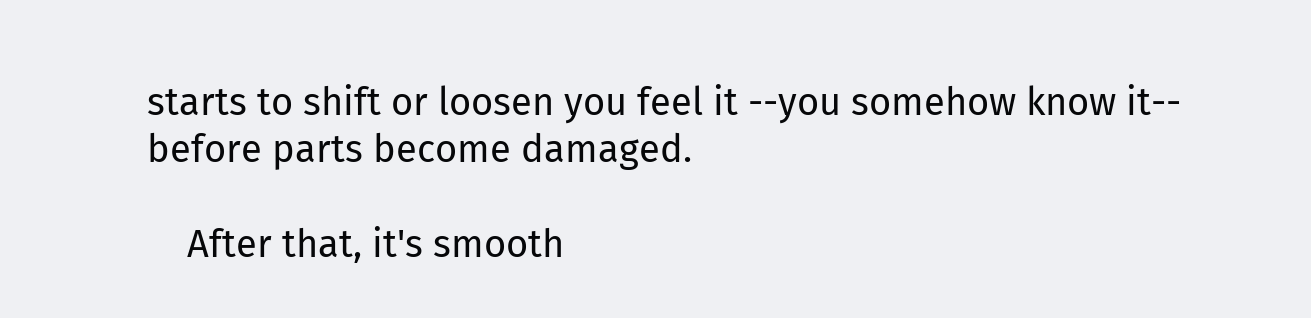starts to shift or loosen you feel it --you somehow know it-- before parts become damaged.

    After that, it's smooth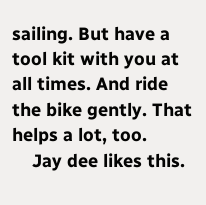sailing. But have a tool kit with you at all times. And ride the bike gently. That helps a lot, too.
    Jay dee likes this.